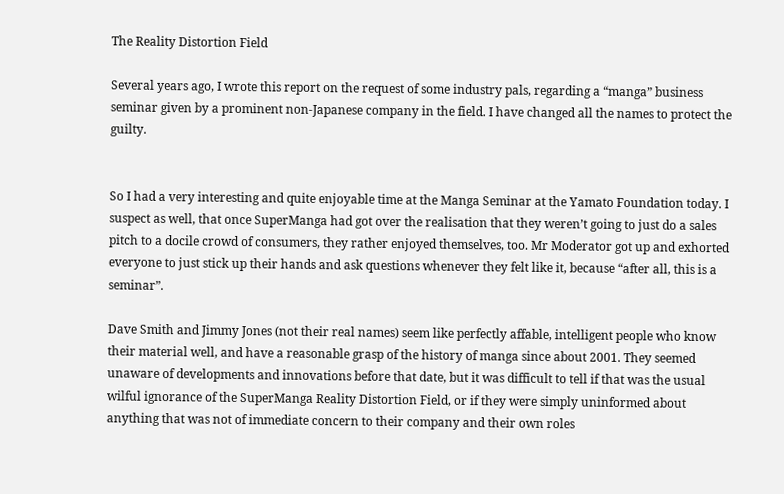The Reality Distortion Field

Several years ago, I wrote this report on the request of some industry pals, regarding a “manga” business seminar given by a prominent non-Japanese company in the field. I have changed all the names to protect the guilty.


So I had a very interesting and quite enjoyable time at the Manga Seminar at the Yamato Foundation today. I suspect as well, that once SuperManga had got over the realisation that they weren’t going to just do a sales pitch to a docile crowd of consumers, they rather enjoyed themselves, too. Mr Moderator got up and exhorted everyone to just stick up their hands and ask questions whenever they felt like it, because “after all, this is a seminar”.

Dave Smith and Jimmy Jones (not their real names) seem like perfectly affable, intelligent people who know their material well, and have a reasonable grasp of the history of manga since about 2001. They seemed unaware of developments and innovations before that date, but it was difficult to tell if that was the usual wilful ignorance of the SuperManga Reality Distortion Field, or if they were simply uninformed about anything that was not of immediate concern to their company and their own roles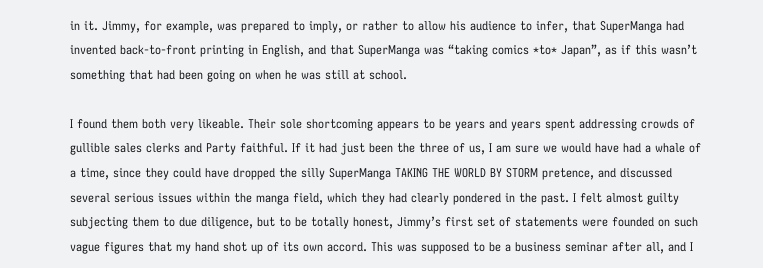in it. Jimmy, for example, was prepared to imply, or rather to allow his audience to infer, that SuperManga had invented back-to-front printing in English, and that SuperManga was “taking comics *to* Japan”, as if this wasn’t something that had been going on when he was still at school.

I found them both very likeable. Their sole shortcoming appears to be years and years spent addressing crowds of gullible sales clerks and Party faithful. If it had just been the three of us, I am sure we would have had a whale of a time, since they could have dropped the silly SuperManga TAKING THE WORLD BY STORM pretence, and discussed several serious issues within the manga field, which they had clearly pondered in the past. I felt almost guilty subjecting them to due diligence, but to be totally honest, Jimmy’s first set of statements were founded on such vague figures that my hand shot up of its own accord. This was supposed to be a business seminar after all, and I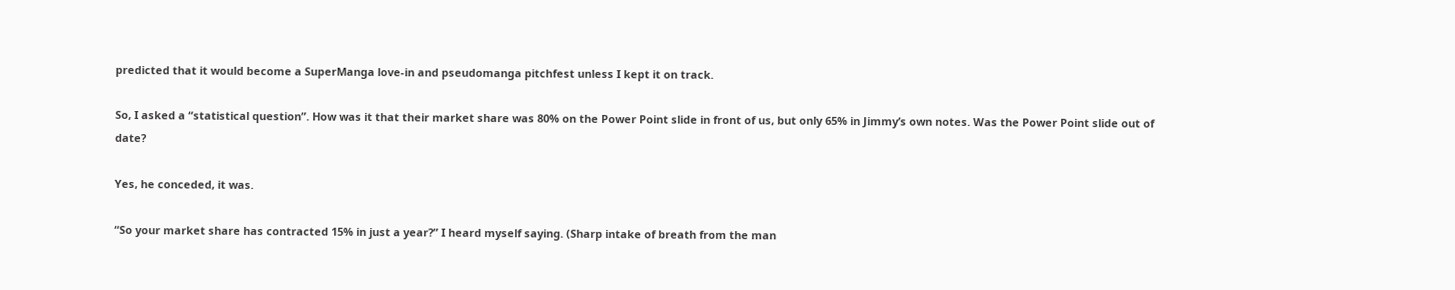predicted that it would become a SuperManga love-in and pseudomanga pitchfest unless I kept it on track.

So, I asked a “statistical question”. How was it that their market share was 80% on the Power Point slide in front of us, but only 65% in Jimmy’s own notes. Was the Power Point slide out of date?

Yes, he conceded, it was.

“So your market share has contracted 15% in just a year?” I heard myself saying. (Sharp intake of breath from the man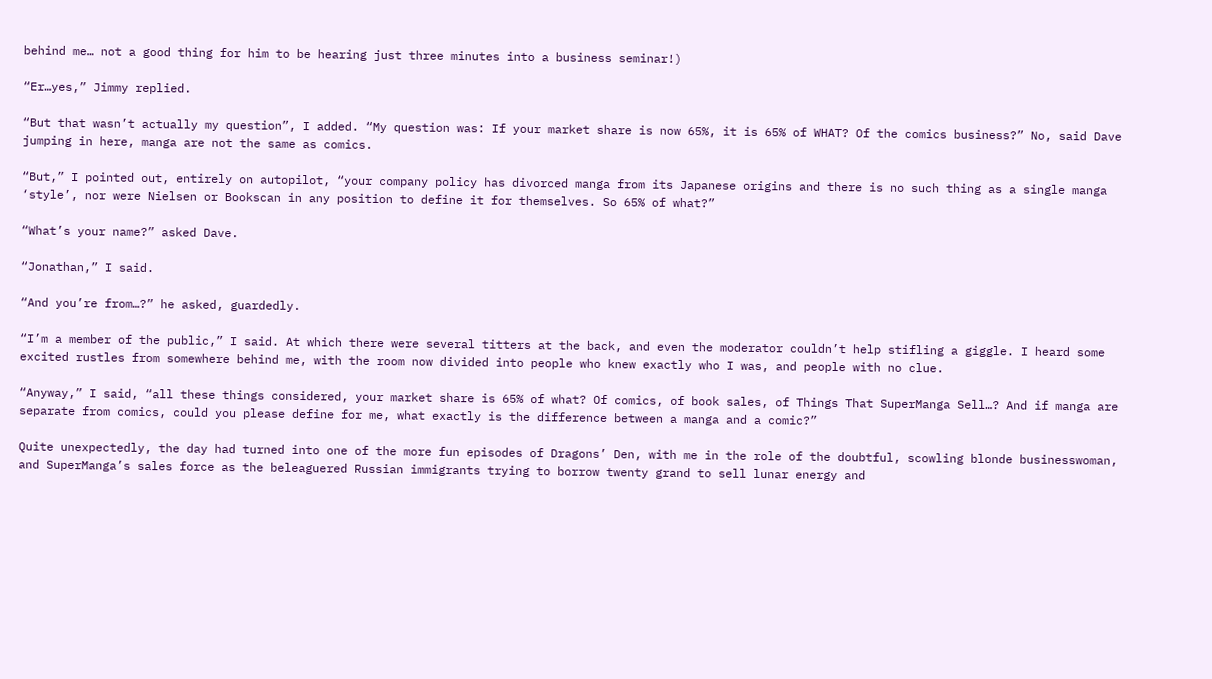behind me… not a good thing for him to be hearing just three minutes into a business seminar!)

“Er…yes,” Jimmy replied.

“But that wasn’t actually my question”, I added. “My question was: If your market share is now 65%, it is 65% of WHAT? Of the comics business?” No, said Dave jumping in here, manga are not the same as comics.

“But,” I pointed out, entirely on autopilot, “your company policy has divorced manga from its Japanese origins and there is no such thing as a single manga ‘style’, nor were Nielsen or Bookscan in any position to define it for themselves. So 65% of what?”

“What’s your name?” asked Dave.

“Jonathan,” I said.

“And you’re from…?” he asked, guardedly.

“I’m a member of the public,” I said. At which there were several titters at the back, and even the moderator couldn’t help stifling a giggle. I heard some excited rustles from somewhere behind me, with the room now divided into people who knew exactly who I was, and people with no clue.

“Anyway,” I said, “all these things considered, your market share is 65% of what? Of comics, of book sales, of Things That SuperManga Sell…? And if manga are separate from comics, could you please define for me, what exactly is the difference between a manga and a comic?”

Quite unexpectedly, the day had turned into one of the more fun episodes of Dragons’ Den, with me in the role of the doubtful, scowling blonde businesswoman, and SuperManga’s sales force as the beleaguered Russian immigrants trying to borrow twenty grand to sell lunar energy and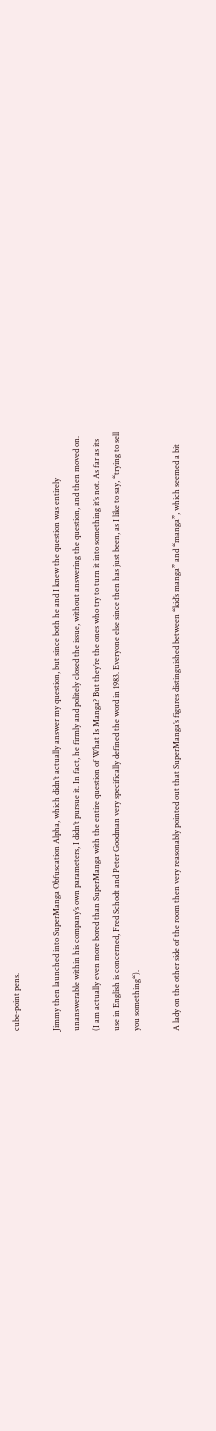cube-point pens.

Jimmy then launched into SuperManga Obfuscation Alpha, which didn’t actually answer my question, but since both he and I knew the question was entirely unanswerable within his company’s own parameters, I didn’t pursue it. In fact, he firmly and politely closed the issue, without answering the question, and then moved on. (I am actually even more bored than SuperManga with the entire question of What Is Manga? But they’re the ones who try to turn it into something it’s not. As far as its use in English is concerned, Fred Schodt and Peter Goodman very specifically defined the word in 1983. Everyone else since then has just been, as I like to say, “trying to sell you something“).

A lady on the other side of the room then very reasonably pointed out that SuperManga’s figures distinguished between “kid’s manga” and “manga”, which seemed a bit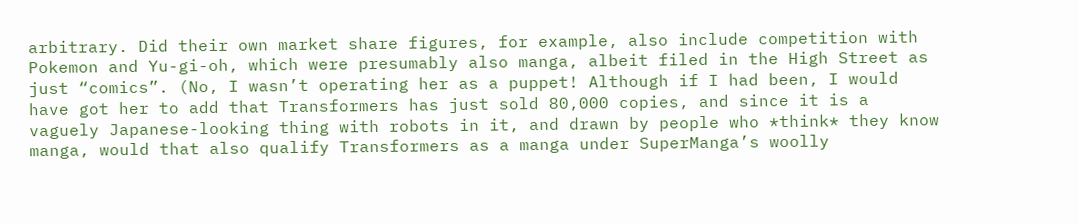arbitrary. Did their own market share figures, for example, also include competition with Pokemon and Yu-gi-oh, which were presumably also manga, albeit filed in the High Street as just “comics”. (No, I wasn’t operating her as a puppet! Although if I had been, I would have got her to add that Transformers has just sold 80,000 copies, and since it is a vaguely Japanese-looking thing with robots in it, and drawn by people who *think* they know manga, would that also qualify Transformers as a manga under SuperManga’s woolly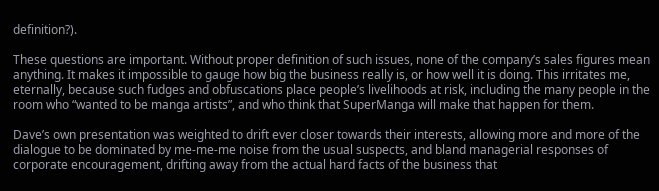definition?).

These questions are important. Without proper definition of such issues, none of the company’s sales figures mean anything. It makes it impossible to gauge how big the business really is, or how well it is doing. This irritates me, eternally, because such fudges and obfuscations place people’s livelihoods at risk, including the many people in the room who “wanted to be manga artists”, and who think that SuperManga will make that happen for them.

Dave’s own presentation was weighted to drift ever closer towards their interests, allowing more and more of the dialogue to be dominated by me-me-me noise from the usual suspects, and bland managerial responses of corporate encouragement, drifting away from the actual hard facts of the business that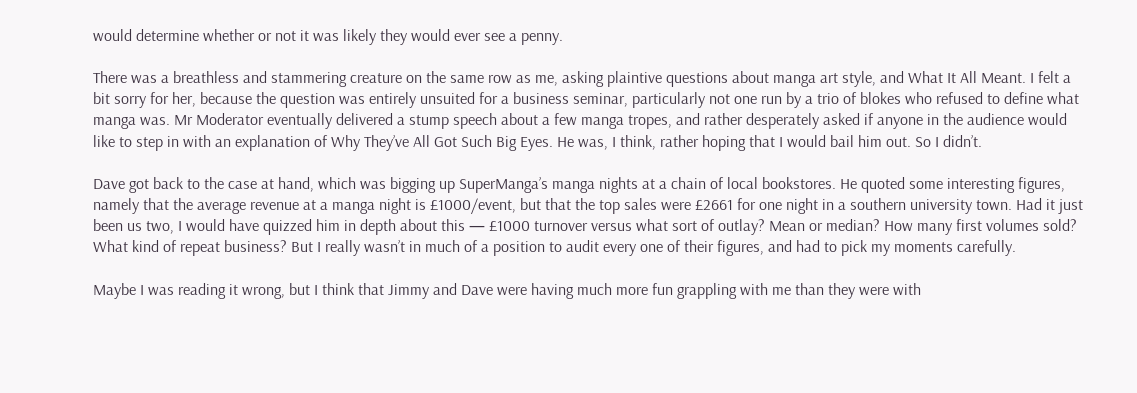would determine whether or not it was likely they would ever see a penny.

There was a breathless and stammering creature on the same row as me, asking plaintive questions about manga art style, and What It All Meant. I felt a bit sorry for her, because the question was entirely unsuited for a business seminar, particularly not one run by a trio of blokes who refused to define what manga was. Mr Moderator eventually delivered a stump speech about a few manga tropes, and rather desperately asked if anyone in the audience would like to step in with an explanation of Why They’ve All Got Such Big Eyes. He was, I think, rather hoping that I would bail him out. So I didn’t.

Dave got back to the case at hand, which was bigging up SuperManga’s manga nights at a chain of local bookstores. He quoted some interesting figures, namely that the average revenue at a manga night is £1000/event, but that the top sales were £2661 for one night in a southern university town. Had it just been us two, I would have quizzed him in depth about this — £1000 turnover versus what sort of outlay? Mean or median? How many first volumes sold? What kind of repeat business? But I really wasn’t in much of a position to audit every one of their figures, and had to pick my moments carefully.

Maybe I was reading it wrong, but I think that Jimmy and Dave were having much more fun grappling with me than they were with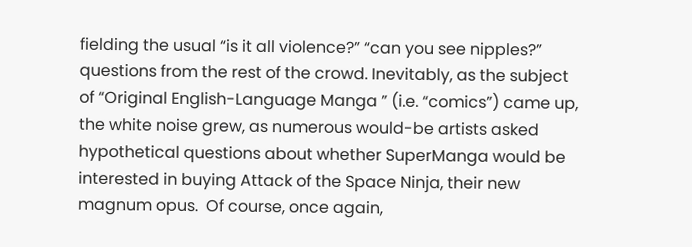fielding the usual “is it all violence?” “can you see nipples?” questions from the rest of the crowd. Inevitably, as the subject of “Original English-Language Manga ” (i.e. “comics”) came up, the white noise grew, as numerous would-be artists asked hypothetical questions about whether SuperManga would be interested in buying Attack of the Space Ninja, their new magnum opus.  Of course, once again,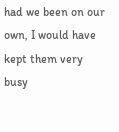had we been on our own, I would have kept them very busy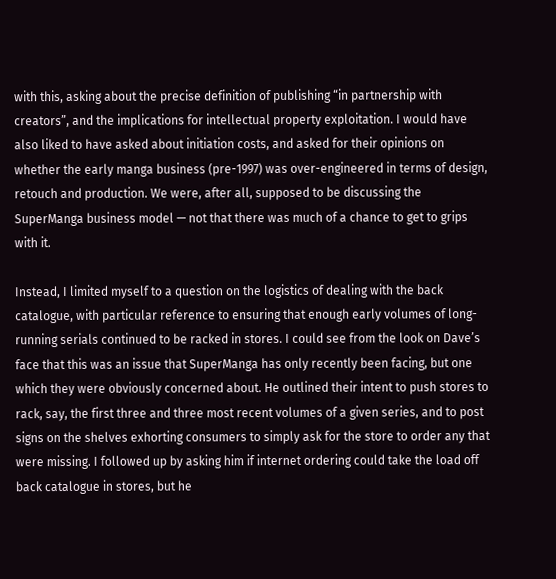with this, asking about the precise definition of publishing “in partnership with creators”, and the implications for intellectual property exploitation. I would have also liked to have asked about initiation costs, and asked for their opinions on whether the early manga business (pre-1997) was over-engineered in terms of design, retouch and production. We were, after all, supposed to be discussing the SuperManga business model — not that there was much of a chance to get to grips with it.

Instead, I limited myself to a question on the logistics of dealing with the back catalogue, with particular reference to ensuring that enough early volumes of long-running serials continued to be racked in stores. I could see from the look on Dave’s face that this was an issue that SuperManga has only recently been facing, but one which they were obviously concerned about. He outlined their intent to push stores to rack, say, the first three and three most recent volumes of a given series, and to post signs on the shelves exhorting consumers to simply ask for the store to order any that were missing. I followed up by asking him if internet ordering could take the load off back catalogue in stores, but he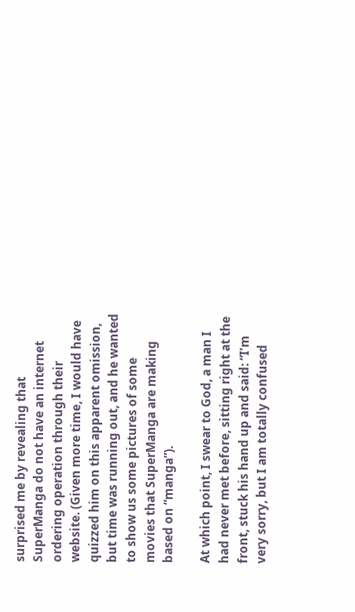surprised me by revealing that SuperManga do not have an internet ordering operation through their website. (Given more time, I would have quizzed him on this apparent omission, but time was running out, and he wanted to show us some pictures of some movies that SuperManga are making based on “manga”).

At which point, I swear to God, a man I had never met before, sitting right at the front, stuck his hand up and said: “I’m very sorry, but I am totally confused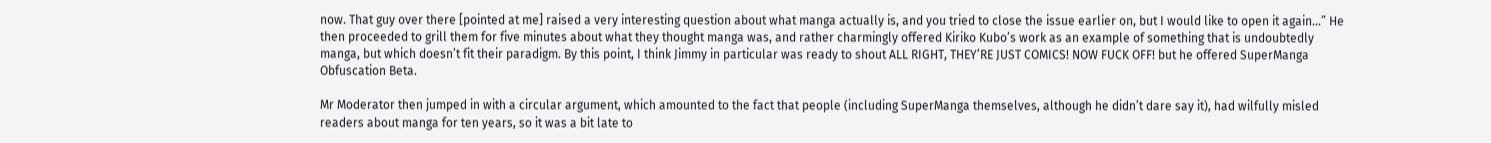now. That guy over there [pointed at me] raised a very interesting question about what manga actually is, and you tried to close the issue earlier on, but I would like to open it again…” He then proceeded to grill them for five minutes about what they thought manga was, and rather charmingly offered Kiriko Kubo’s work as an example of something that is undoubtedly manga, but which doesn’t fit their paradigm. By this point, I think Jimmy in particular was ready to shout ALL RIGHT, THEY’RE JUST COMICS! NOW FUCK OFF! but he offered SuperManga Obfuscation Beta.

Mr Moderator then jumped in with a circular argument, which amounted to the fact that people (including SuperManga themselves, although he didn’t dare say it), had wilfully misled readers about manga for ten years, so it was a bit late to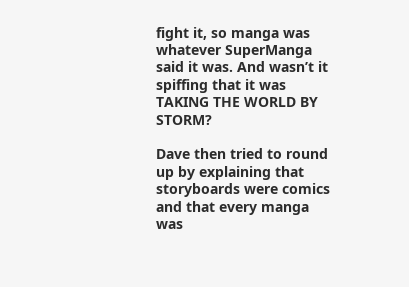fight it, so manga was whatever SuperManga said it was. And wasn’t it spiffing that it was TAKING THE WORLD BY STORM?

Dave then tried to round up by explaining that storyboards were comics and that every manga was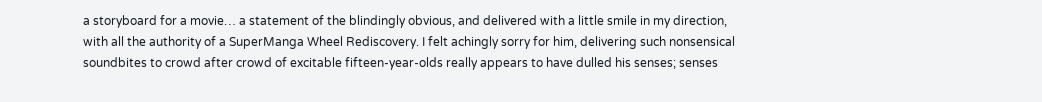a storyboard for a movie… a statement of the blindingly obvious, and delivered with a little smile in my direction, with all the authority of a SuperManga Wheel Rediscovery. I felt achingly sorry for him, delivering such nonsensical soundbites to crowd after crowd of excitable fifteen-year-olds really appears to have dulled his senses; senses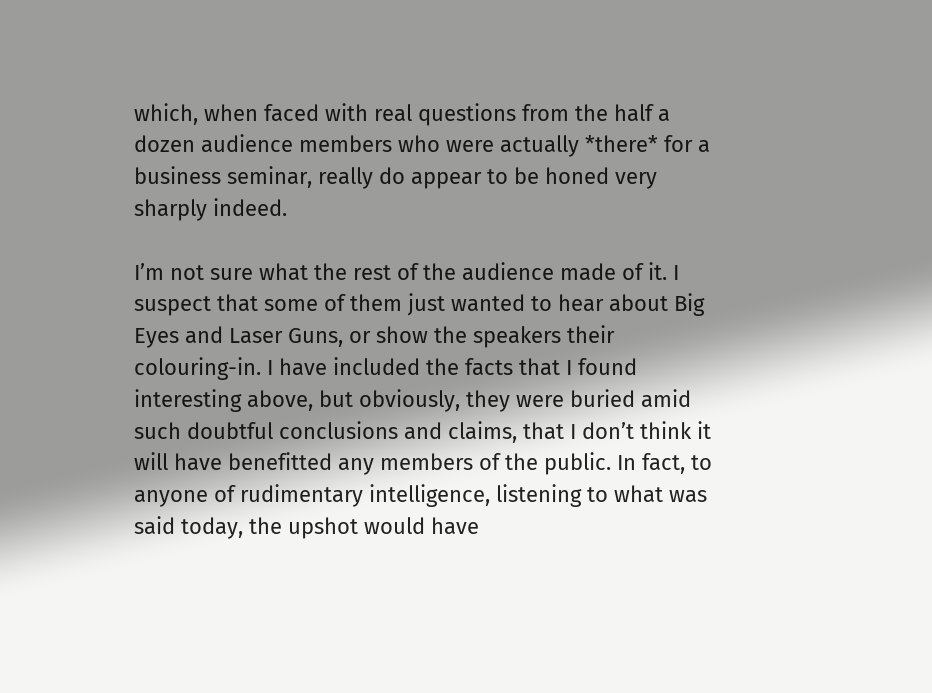which, when faced with real questions from the half a dozen audience members who were actually *there* for a business seminar, really do appear to be honed very sharply indeed.

I’m not sure what the rest of the audience made of it. I suspect that some of them just wanted to hear about Big Eyes and Laser Guns, or show the speakers their colouring-in. I have included the facts that I found interesting above, but obviously, they were buried amid such doubtful conclusions and claims, that I don’t think it will have benefitted any members of the public. In fact, to anyone of rudimentary intelligence, listening to what was said today, the upshot would have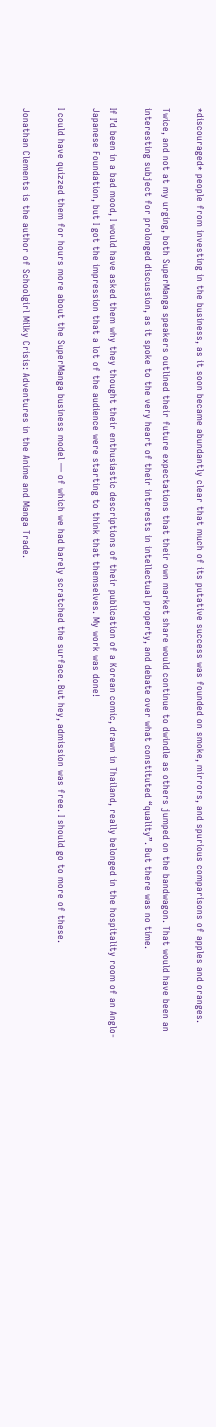*discouraged* people from investing in the business, as it soon became abundantly clear that much of its putative success was founded on smoke, mirrors, and spurious comparisons of apples and oranges.

Twice, and not at my urging, both SuperManga speakers outlined their future expectations that their own market share would continue to dwindle as others jumped on the bandwagon. That would have been an interesting subject for prolonged discussion, as it spoke to the very heart of their interests in intellectual property, and debate over what constituted “quality”. But there was no time.

If I’d been in a bad mood, I would have asked them why they thought their enthusiastic descriptions of their publication of a Korean comic, drawn in Thailand, really belonged in the hospitality room of an Anglo-Japanese Foundation, but I got the impression that a lot of the audience were starting to think that themselves. My work was done!

I could have quizzed them for hours more about the SuperManga business model — of which we had barely scratched the surface. But hey, admission was free. I should go to more of these.

Jonathan Clements is the author of Schoolgirl Milky Crisis: Adventures in the Anime and Manga Trade.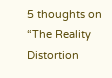5 thoughts on “The Reality Distortion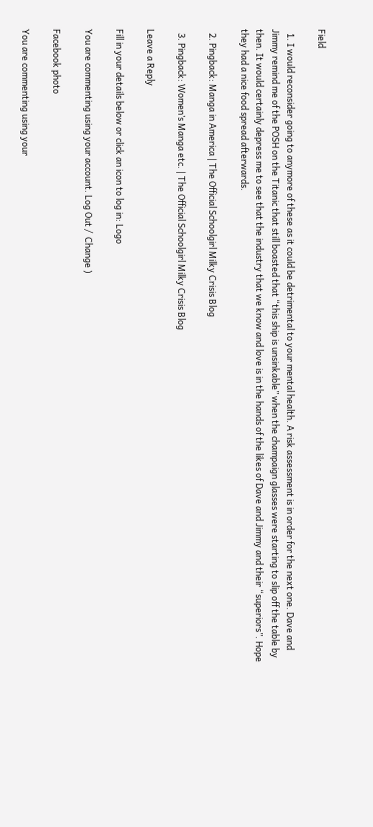Field

  1. I would reconsider going to anymore of these as it could be detrimental to your mental health. A risk assessment is in order for the next one. Dave and Jimmy remind me of the POSH on the Titanic that still boasted that “this ship is unsinkable” when the champaign glasses were starting to slip off the table by then. It would certainly depress me to see that the industry that we know and love is in the hands of the likes of Dave and Jimmy and their “superiors”. Hope they had a nice food spread afterwards.

  2. Pingback: Manga in America | The Official Schoolgirl Milky Crisis Blog

  3. Pingback: Women’s Manga etc. | The Official Schoolgirl Milky Crisis Blog

Leave a Reply

Fill in your details below or click an icon to log in: Logo

You are commenting using your account. Log Out /  Change )

Facebook photo

You are commenting using your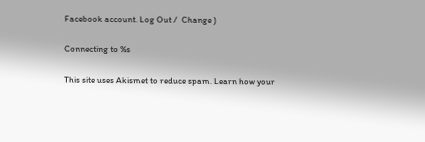Facebook account. Log Out /  Change )

Connecting to %s

This site uses Akismet to reduce spam. Learn how your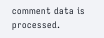comment data is processed.